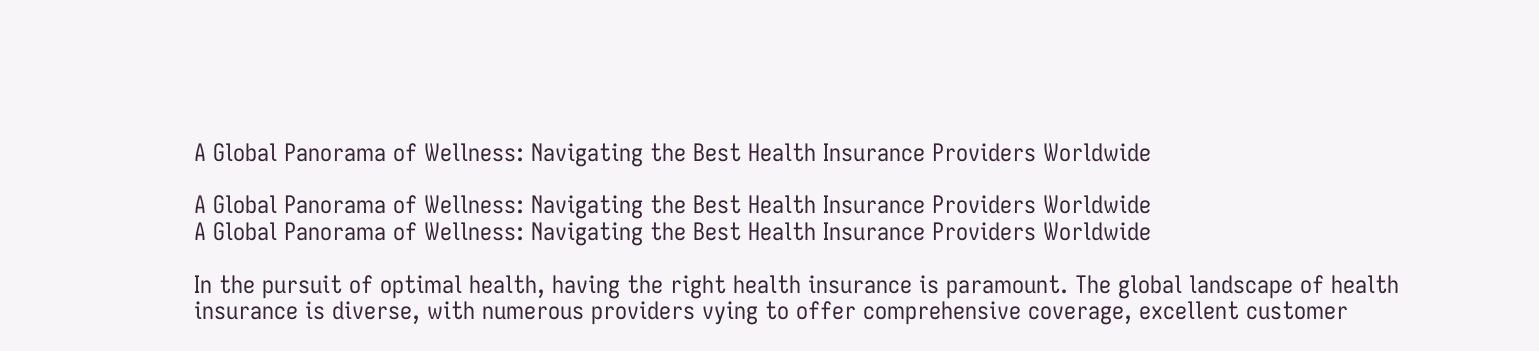A Global Panorama of Wellness: Navigating the Best Health Insurance Providers Worldwide

A Global Panorama of Wellness: Navigating the Best Health Insurance Providers Worldwide
A Global Panorama of Wellness: Navigating the Best Health Insurance Providers Worldwide

In the pursuit of optimal health, having the right health insurance is paramount. The global landscape of health insurance is diverse, with numerous providers vying to offer comprehensive coverage, excellent customer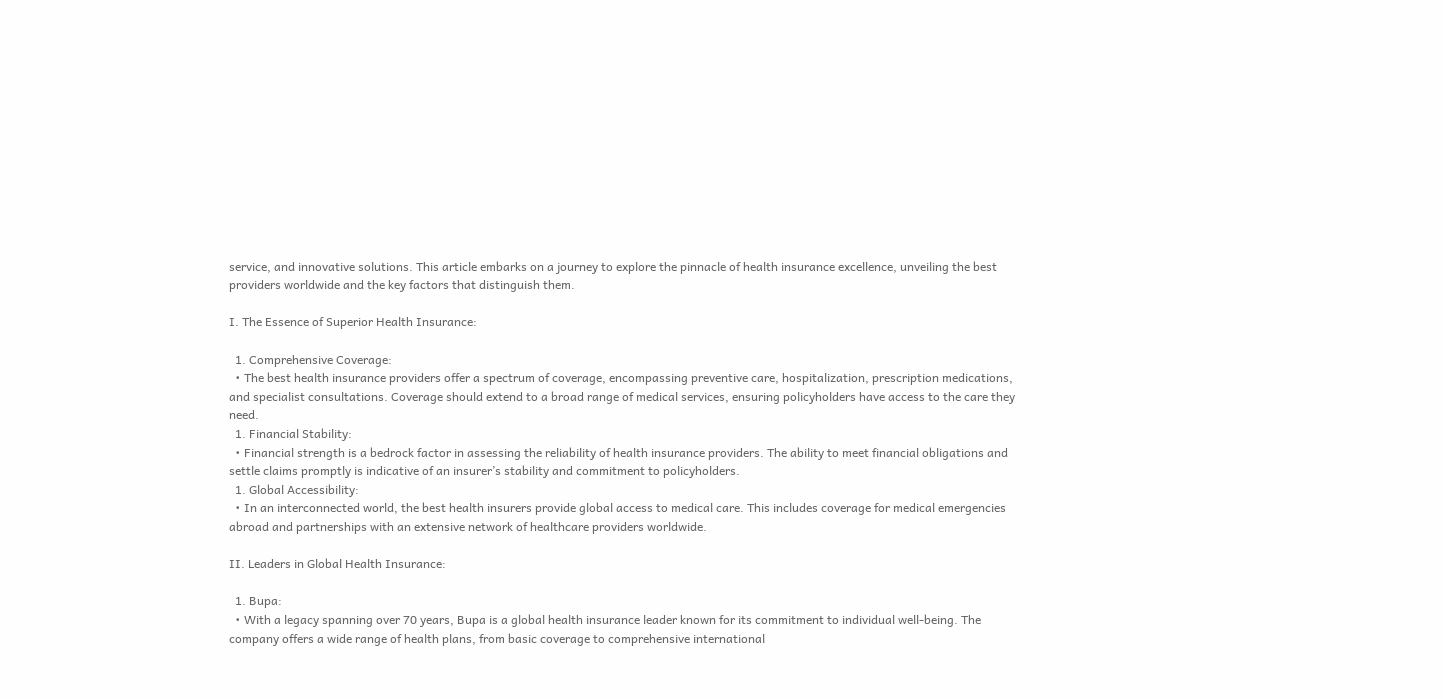service, and innovative solutions. This article embarks on a journey to explore the pinnacle of health insurance excellence, unveiling the best providers worldwide and the key factors that distinguish them.

I. The Essence of Superior Health Insurance:

  1. Comprehensive Coverage:
  • The best health insurance providers offer a spectrum of coverage, encompassing preventive care, hospitalization, prescription medications, and specialist consultations. Coverage should extend to a broad range of medical services, ensuring policyholders have access to the care they need.
  1. Financial Stability:
  • Financial strength is a bedrock factor in assessing the reliability of health insurance providers. The ability to meet financial obligations and settle claims promptly is indicative of an insurer’s stability and commitment to policyholders.
  1. Global Accessibility:
  • In an interconnected world, the best health insurers provide global access to medical care. This includes coverage for medical emergencies abroad and partnerships with an extensive network of healthcare providers worldwide.

II. Leaders in Global Health Insurance:

  1. Bupa:
  • With a legacy spanning over 70 years, Bupa is a global health insurance leader known for its commitment to individual well-being. The company offers a wide range of health plans, from basic coverage to comprehensive international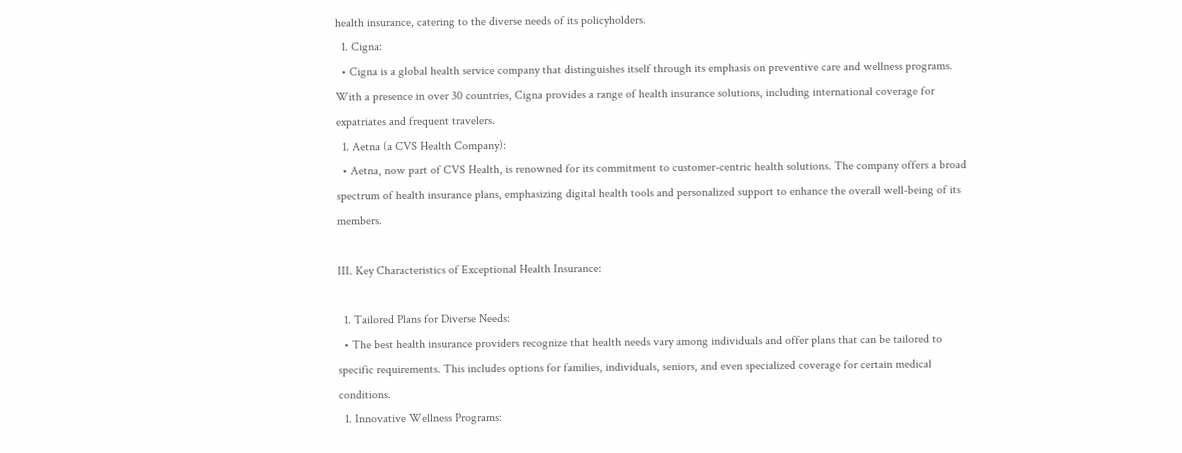health insurance, catering to the diverse needs of its policyholders.
  1. Cigna:
  • Cigna is a global health service company that distinguishes itself through its emphasis on preventive care and wellness programs. With a presence in over 30 countries, Cigna provides a range of health insurance solutions, including international coverage for expatriates and frequent travelers.
  1. Aetna (a CVS Health Company):
  • Aetna, now part of CVS Health, is renowned for its commitment to customer-centric health solutions. The company offers a broad spectrum of health insurance plans, emphasizing digital health tools and personalized support to enhance the overall well-being of its members.

III. Key Characteristics of Exceptional Health Insurance:

  1. Tailored Plans for Diverse Needs:
  • The best health insurance providers recognize that health needs vary among individuals and offer plans that can be tailored to specific requirements. This includes options for families, individuals, seniors, and even specialized coverage for certain medical conditions.
  1. Innovative Wellness Programs: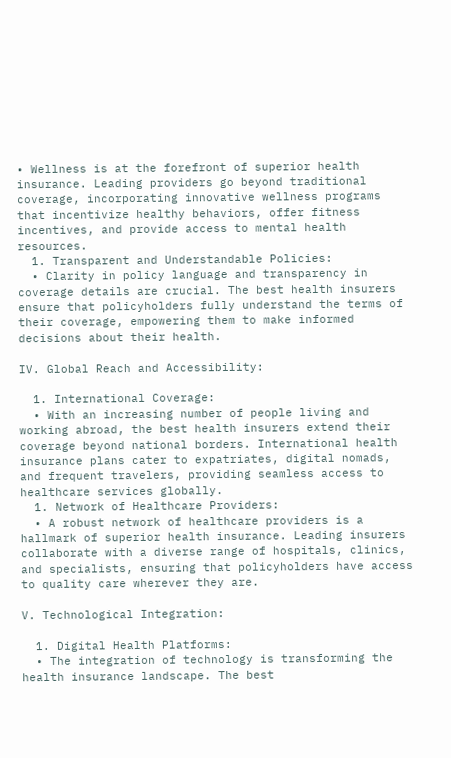• Wellness is at the forefront of superior health insurance. Leading providers go beyond traditional coverage, incorporating innovative wellness programs that incentivize healthy behaviors, offer fitness incentives, and provide access to mental health resources.
  1. Transparent and Understandable Policies:
  • Clarity in policy language and transparency in coverage details are crucial. The best health insurers ensure that policyholders fully understand the terms of their coverage, empowering them to make informed decisions about their health.

IV. Global Reach and Accessibility:

  1. International Coverage:
  • With an increasing number of people living and working abroad, the best health insurers extend their coverage beyond national borders. International health insurance plans cater to expatriates, digital nomads, and frequent travelers, providing seamless access to healthcare services globally.
  1. Network of Healthcare Providers:
  • A robust network of healthcare providers is a hallmark of superior health insurance. Leading insurers collaborate with a diverse range of hospitals, clinics, and specialists, ensuring that policyholders have access to quality care wherever they are.

V. Technological Integration:

  1. Digital Health Platforms:
  • The integration of technology is transforming the health insurance landscape. The best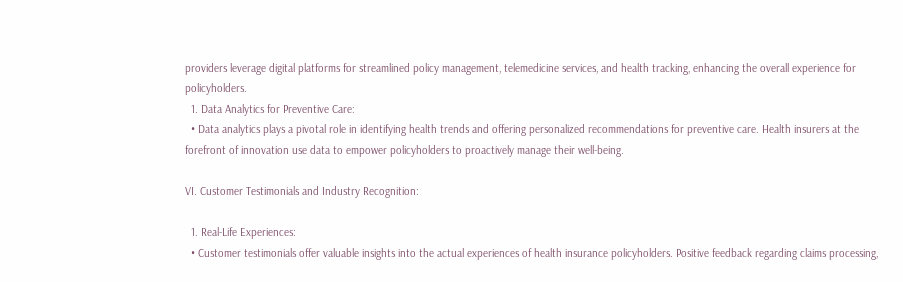providers leverage digital platforms for streamlined policy management, telemedicine services, and health tracking, enhancing the overall experience for policyholders.
  1. Data Analytics for Preventive Care:
  • Data analytics plays a pivotal role in identifying health trends and offering personalized recommendations for preventive care. Health insurers at the forefront of innovation use data to empower policyholders to proactively manage their well-being.

VI. Customer Testimonials and Industry Recognition:

  1. Real-Life Experiences:
  • Customer testimonials offer valuable insights into the actual experiences of health insurance policyholders. Positive feedback regarding claims processing,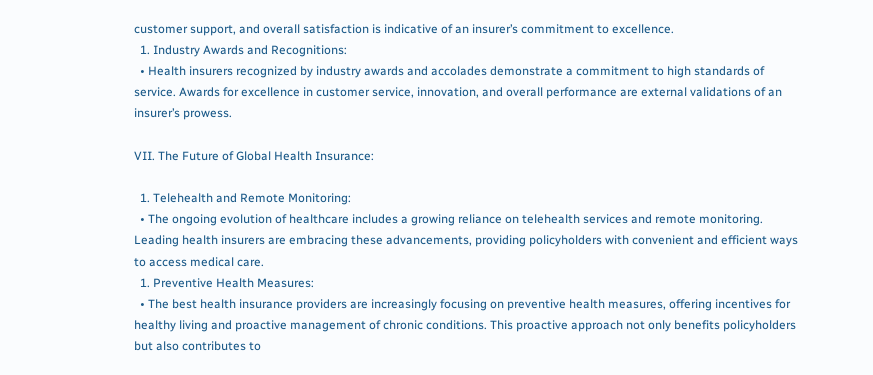customer support, and overall satisfaction is indicative of an insurer’s commitment to excellence.
  1. Industry Awards and Recognitions:
  • Health insurers recognized by industry awards and accolades demonstrate a commitment to high standards of service. Awards for excellence in customer service, innovation, and overall performance are external validations of an insurer’s prowess.

VII. The Future of Global Health Insurance:

  1. Telehealth and Remote Monitoring:
  • The ongoing evolution of healthcare includes a growing reliance on telehealth services and remote monitoring. Leading health insurers are embracing these advancements, providing policyholders with convenient and efficient ways to access medical care.
  1. Preventive Health Measures:
  • The best health insurance providers are increasingly focusing on preventive health measures, offering incentives for healthy living and proactive management of chronic conditions. This proactive approach not only benefits policyholders but also contributes to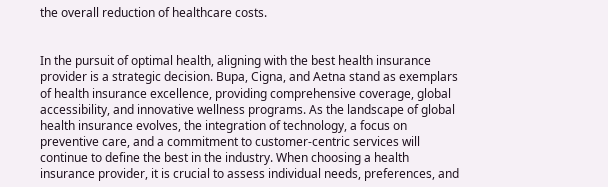the overall reduction of healthcare costs.


In the pursuit of optimal health, aligning with the best health insurance provider is a strategic decision. Bupa, Cigna, and Aetna stand as exemplars of health insurance excellence, providing comprehensive coverage, global accessibility, and innovative wellness programs. As the landscape of global health insurance evolves, the integration of technology, a focus on preventive care, and a commitment to customer-centric services will continue to define the best in the industry. When choosing a health insurance provider, it is crucial to assess individual needs, preferences, and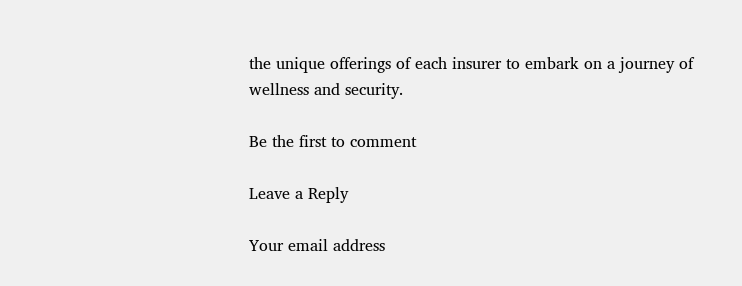the unique offerings of each insurer to embark on a journey of wellness and security.

Be the first to comment

Leave a Reply

Your email address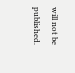will not be published.